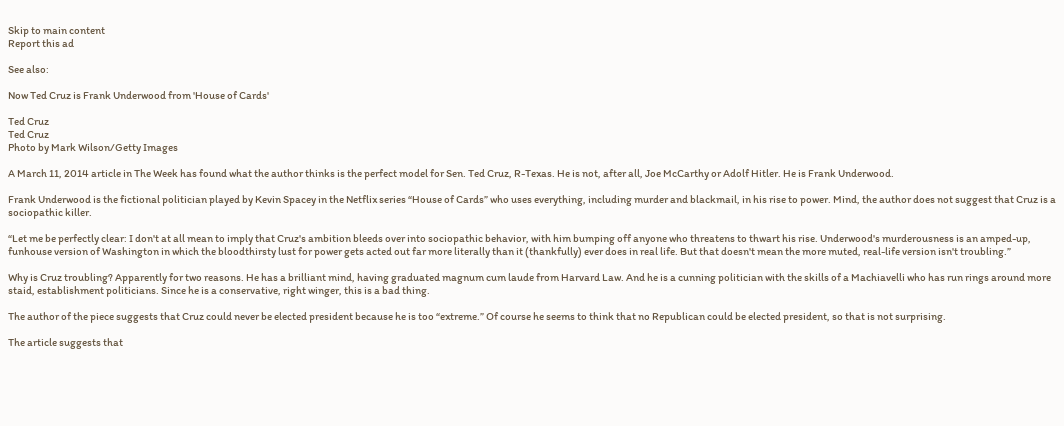Skip to main content
Report this ad

See also:

Now Ted Cruz is Frank Underwood from 'House of Cards'

Ted Cruz
Ted Cruz
Photo by Mark Wilson/Getty Images

A March 11, 2014 article in The Week has found what the author thinks is the perfect model for Sen. Ted Cruz, R-Texas. He is not, after all, Joe McCarthy or Adolf Hitler. He is Frank Underwood.

Frank Underwood is the fictional politician played by Kevin Spacey in the Netflix series “House of Cards” who uses everything, including murder and blackmail, in his rise to power. Mind, the author does not suggest that Cruz is a sociopathic killer.

“Let me be perfectly clear: I don't at all mean to imply that Cruz's ambition bleeds over into sociopathic behavior, with him bumping off anyone who threatens to thwart his rise. Underwood's murderousness is an amped-up, funhouse version of Washington in which the bloodthirsty lust for power gets acted out far more literally than it (thankfully) ever does in real life. But that doesn't mean the more muted, real-life version isn't troubling.”

Why is Cruz troubling? Apparently for two reasons. He has a brilliant mind, having graduated magnum cum laude from Harvard Law. And he is a cunning politician with the skills of a Machiavelli who has run rings around more staid, establishment politicians. Since he is a conservative, right winger, this is a bad thing.

The author of the piece suggests that Cruz could never be elected president because he is too “extreme.” Of course he seems to think that no Republican could be elected president, so that is not surprising.

The article suggests that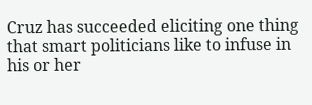Cruz has succeeded eliciting one thing that smart politicians like to infuse in his or her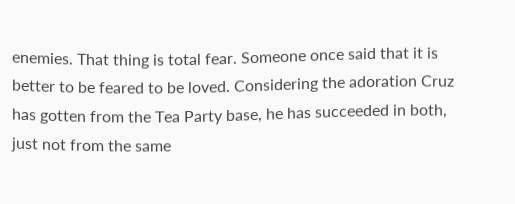enemies. That thing is total fear. Someone once said that it is better to be feared to be loved. Considering the adoration Cruz has gotten from the Tea Party base, he has succeeded in both, just not from the same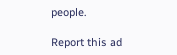people.

Report this ad